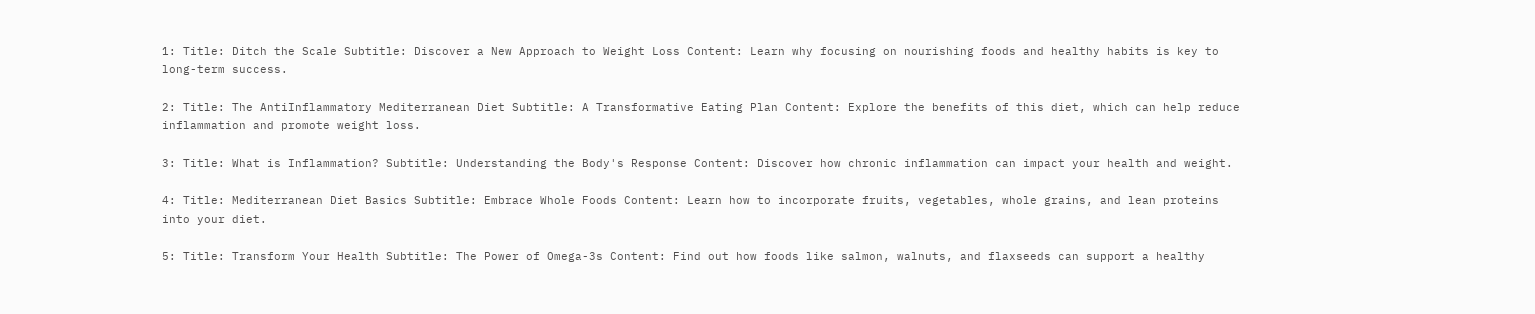1: Title: Ditch the Scale Subtitle: Discover a New Approach to Weight Loss Content: Learn why focusing on nourishing foods and healthy habits is key to long-term success.

2: Title: The AntiInflammatory Mediterranean Diet Subtitle: A Transformative Eating Plan Content: Explore the benefits of this diet, which can help reduce inflammation and promote weight loss.

3: Title: What is Inflammation? Subtitle: Understanding the Body's Response Content: Discover how chronic inflammation can impact your health and weight.

4: Title: Mediterranean Diet Basics Subtitle: Embrace Whole Foods Content: Learn how to incorporate fruits, vegetables, whole grains, and lean proteins into your diet.

5: Title: Transform Your Health Subtitle: The Power of Omega-3s Content: Find out how foods like salmon, walnuts, and flaxseeds can support a healthy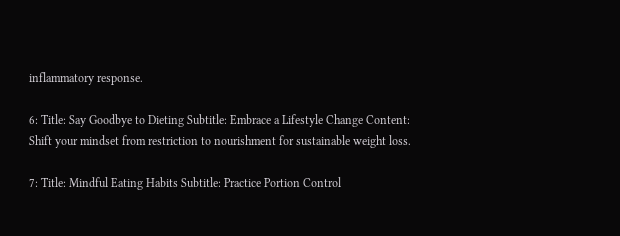inflammatory response.

6: Title: Say Goodbye to Dieting Subtitle: Embrace a Lifestyle Change Content: Shift your mindset from restriction to nourishment for sustainable weight loss.

7: Title: Mindful Eating Habits Subtitle: Practice Portion Control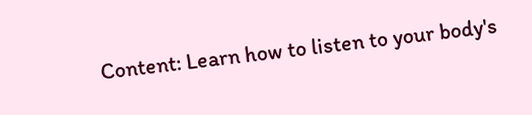Content: Learn how to listen to your body's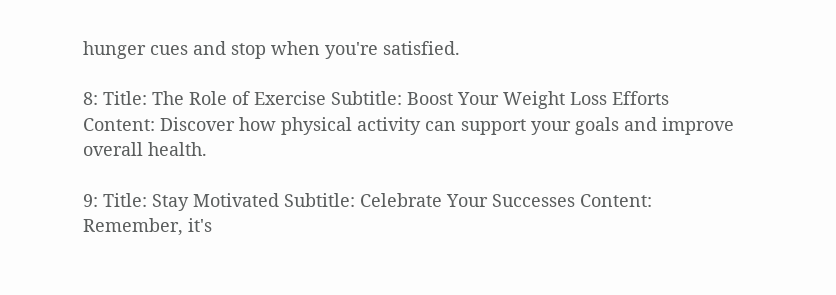hunger cues and stop when you're satisfied.

8: Title: The Role of Exercise Subtitle: Boost Your Weight Loss Efforts Content: Discover how physical activity can support your goals and improve overall health.

9: Title: Stay Motivated Subtitle: Celebrate Your Successes Content: Remember, it's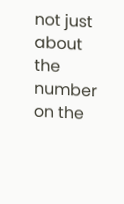not just about the number on the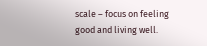scale – focus on feeling good and living well.